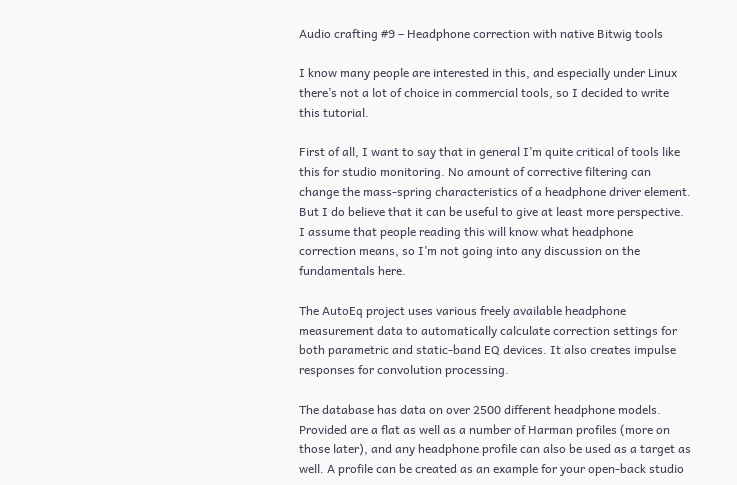Audio crafting #9 – Headphone correction with native Bitwig tools

I know many people are interested in this, and especially under Linux there’s not a lot of choice in commercial tools, so I decided to write this tutorial.

First of all, I want to say that in general I’m quite critical of tools like this for studio monitoring. No amount of corrective filtering can change the mass-spring characteristics of a headphone driver element. But I do believe that it can be useful to give at least more perspective. I assume that people reading this will know what headphone correction means, so I’m not going into any discussion on the fundamentals here.

The AutoEq project uses various freely available headphone measurement data to automatically calculate correction settings for both parametric and static-band EQ devices. It also creates impulse responses for convolution processing.

The database has data on over 2500 different headphone models. Provided are a flat as well as a number of Harman profiles (more on those later), and any headphone profile can also be used as a target as well. A profile can be created as an example for your open-back studio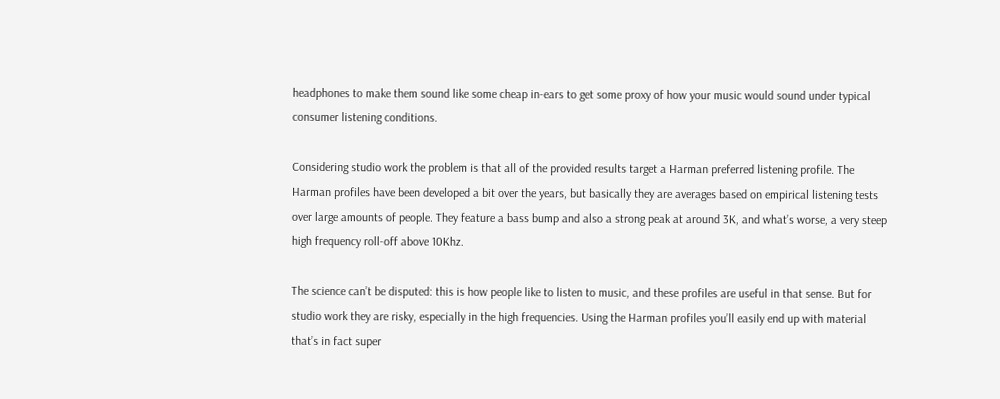headphones to make them sound like some cheap in-ears to get some proxy of how your music would sound under typical consumer listening conditions.

Considering studio work the problem is that all of the provided results target a Harman preferred listening profile. The Harman profiles have been developed a bit over the years, but basically they are averages based on empirical listening tests over large amounts of people. They feature a bass bump and also a strong peak at around 3K, and what’s worse, a very steep high frequency roll-off above 10Khz.

The science can’t be disputed: this is how people like to listen to music, and these profiles are useful in that sense. But for studio work they are risky, especially in the high frequencies. Using the Harman profiles you’ll easily end up with material that’s in fact super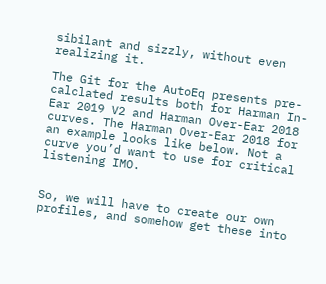sibilant and sizzly, without even realizing it.

The Git for the AutoEq presents pre-calclated results both for Harman In-Ear 2019 V2 and Harman Over-Ear 2018 curves. The Harman Over-Ear 2018 for an example looks like below. Not a curve you’d want to use for critical listening IMO.


So, we will have to create our own profiles, and somehow get these into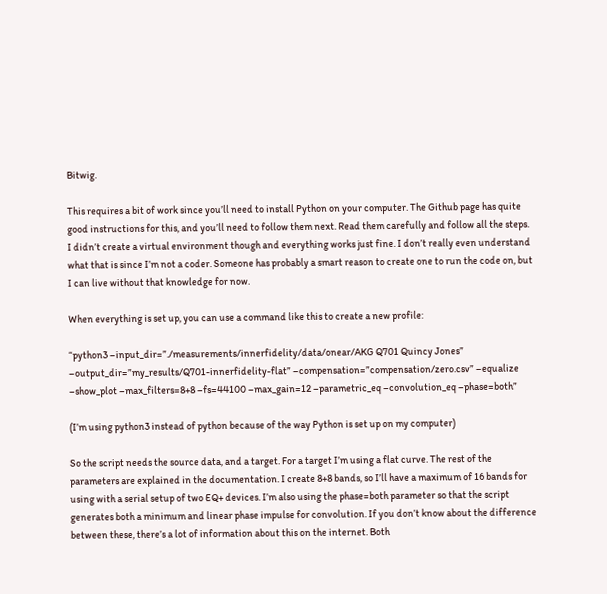Bitwig.

This requires a bit of work since you’ll need to install Python on your computer. The Github page has quite good instructions for this, and you’ll need to follow them next. Read them carefully and follow all the steps. I didn’t create a virtual environment though and everything works just fine. I don’t really even understand what that is since I’m not a coder. Someone has probably a smart reason to create one to run the code on, but I can live without that knowledge for now.

When everything is set up, you can use a command like this to create a new profile:

“python3 –input_dir=”./measurements/innerfidelity/data/onear/AKG Q701 Quincy Jones” –output_dir=”my_results/Q701-innerfidelity-flat” –compensation=”compensation/zero.csv” –equalize –show_plot –max_filters=8+8 –fs=44100 –max_gain=12 –parametric_eq –convolution_eq –phase=both”

(I’m using python3 instead of python because of the way Python is set up on my computer)

So the script needs the source data, and a target. For a target I’m using a flat curve. The rest of the parameters are explained in the documentation. I create 8+8 bands, so I’ll have a maximum of 16 bands for using with a serial setup of two EQ+ devices. I’m also using the phase=both parameter so that the script generates both a minimum and linear phase impulse for convolution. If you don’t know about the difference between these, there’s a lot of information about this on the internet. Both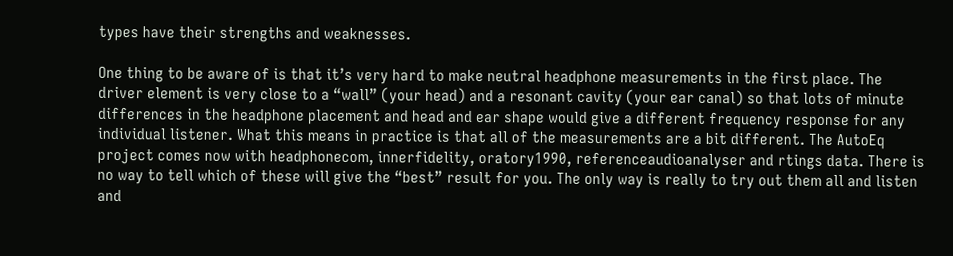types have their strengths and weaknesses.

One thing to be aware of is that it’s very hard to make neutral headphone measurements in the first place. The driver element is very close to a “wall” (your head) and a resonant cavity (your ear canal) so that lots of minute differences in the headphone placement and head and ear shape would give a different frequency response for any individual listener. What this means in practice is that all of the measurements are a bit different. The AutoEq project comes now with headphonecom, innerfidelity, oratory1990, referenceaudioanalyser and rtings data. There is no way to tell which of these will give the “best” result for you. The only way is really to try out them all and listen and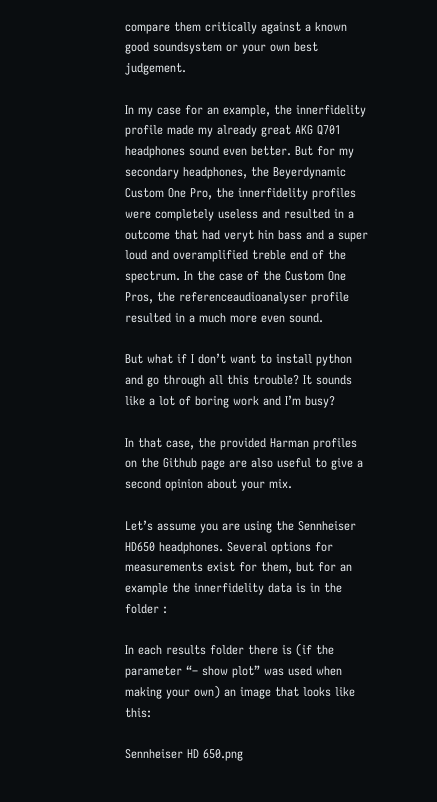compare them critically against a known good soundsystem or your own best judgement.

In my case for an example, the innerfidelity profile made my already great AKG Q701 headphones sound even better. But for my secondary headphones, the Beyerdynamic Custom One Pro, the innerfidelity profiles were completely useless and resulted in a outcome that had veryt hin bass and a super loud and overamplified treble end of the spectrum. In the case of the Custom One Pros, the referenceaudioanalyser profile resulted in a much more even sound.

But what if I don’t want to install python and go through all this trouble? It sounds like a lot of boring work and I’m busy?

In that case, the provided Harman profiles on the Github page are also useful to give a second opinion about your mix.

Let’s assume you are using the Sennheiser HD650 headphones. Several options for measurements exist for them, but for an example the innerfidelity data is in the folder :

In each results folder there is (if the parameter “– show plot” was used when making your own) an image that looks like this:

Sennheiser HD 650.png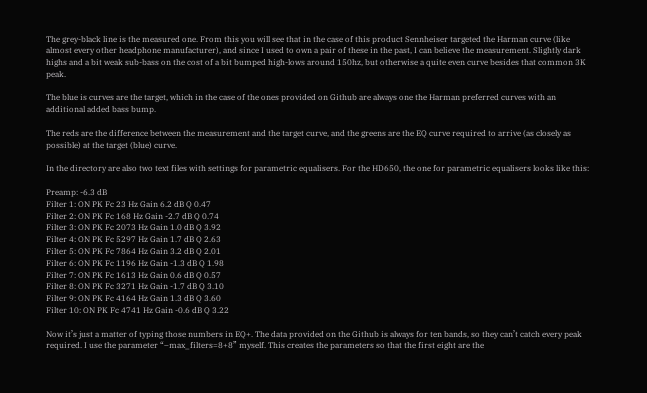The grey-black line is the measured one. From this you will see that in the case of this product Sennheiser targeted the Harman curve (like almost every other headphone manufacturer), and since I used to own a pair of these in the past, I can believe the measurement. Slightly dark highs and a bit weak sub-bass on the cost of a bit bumped high-lows around 150hz, but otherwise a quite even curve besides that common 3K peak.

The blue is curves are the target, which in the case of the ones provided on Github are always one the Harman preferred curves with an additional added bass bump.

The reds are the difference between the measurement and the target curve, and the greens are the EQ curve required to arrive (as closely as possible) at the target (blue) curve.

In the directory are also two text files with settings for parametric equalisers. For the HD650, the one for parametric equalisers looks like this:

Preamp: -6.3 dB
Filter 1: ON PK Fc 23 Hz Gain 6.2 dB Q 0.47
Filter 2: ON PK Fc 168 Hz Gain -2.7 dB Q 0.74
Filter 3: ON PK Fc 2073 Hz Gain 1.0 dB Q 3.92
Filter 4: ON PK Fc 5297 Hz Gain 1.7 dB Q 2.63
Filter 5: ON PK Fc 7864 Hz Gain 3.2 dB Q 2.01
Filter 6: ON PK Fc 1196 Hz Gain -1.3 dB Q 1.98
Filter 7: ON PK Fc 1613 Hz Gain 0.6 dB Q 0.57
Filter 8: ON PK Fc 3271 Hz Gain -1.7 dB Q 3.10
Filter 9: ON PK Fc 4164 Hz Gain 1.3 dB Q 3.60
Filter 10: ON PK Fc 4741 Hz Gain -0.6 dB Q 3.22

Now it’s just a matter of typing those numbers in EQ+. The data provided on the Github is always for ten bands, so they can’t catch every peak required. I use the parameter “–max_filters=8+8” myself. This creates the parameters so that the first eight are the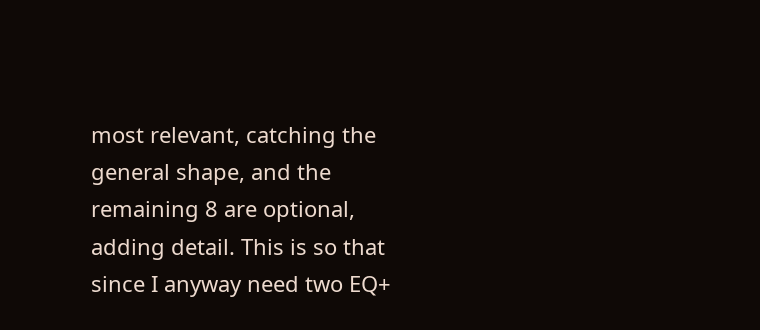most relevant, catching the general shape, and the remaining 8 are optional, adding detail. This is so that since I anyway need two EQ+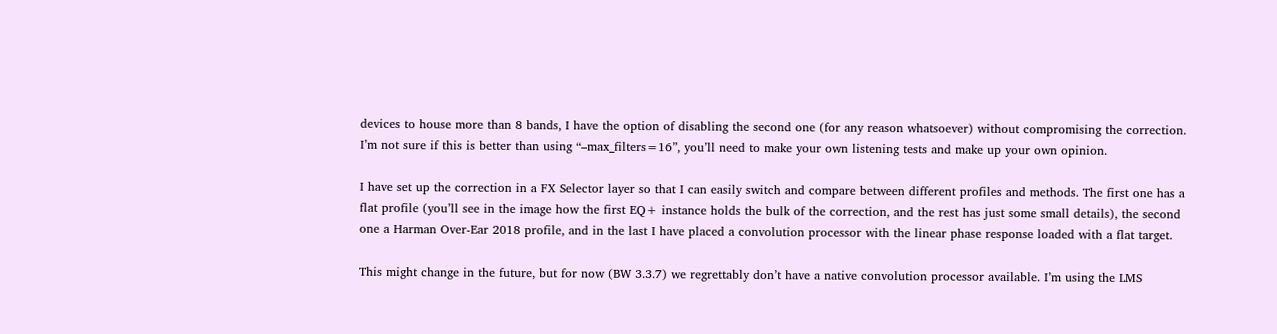devices to house more than 8 bands, I have the option of disabling the second one (for any reason whatsoever) without compromising the correction. I’m not sure if this is better than using “–max_filters=16”, you’ll need to make your own listening tests and make up your own opinion.

I have set up the correction in a FX Selector layer so that I can easily switch and compare between different profiles and methods. The first one has a flat profile (you’ll see in the image how the first EQ+ instance holds the bulk of the correction, and the rest has just some small details), the second one a Harman Over-Ear 2018 profile, and in the last I have placed a convolution processor with the linear phase response loaded with a flat target.

This might change in the future, but for now (BW 3.3.7) we regrettably don’t have a native convolution processor available. I’m using the LMS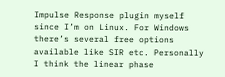Impulse Response plugin myself since I’m on Linux. For Windows there’s several free options available like SIR etc. Personally I think the linear phase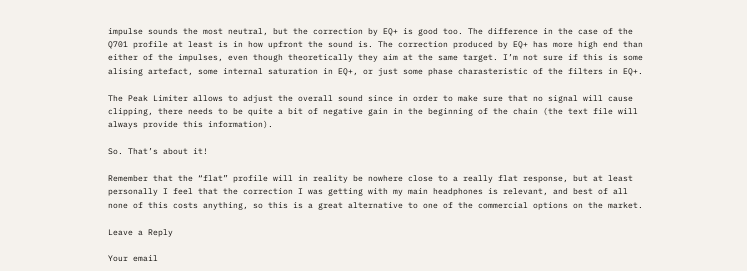impulse sounds the most neutral, but the correction by EQ+ is good too. The difference in the case of the Q701 profile at least is in how upfront the sound is. The correction produced by EQ+ has more high end than either of the impulses, even though theoretically they aim at the same target. I’m not sure if this is some alising artefact, some internal saturation in EQ+, or just some phase charasteristic of the filters in EQ+.

The Peak Limiter allows to adjust the overall sound since in order to make sure that no signal will cause clipping, there needs to be quite a bit of negative gain in the beginning of the chain (the text file will always provide this information).

So. That’s about it!

Remember that the “flat” profile will in reality be nowhere close to a really flat response, but at least personally I feel that the correction I was getting with my main headphones is relevant, and best of all none of this costs anything, so this is a great alternative to one of the commercial options on the market.

Leave a Reply

Your email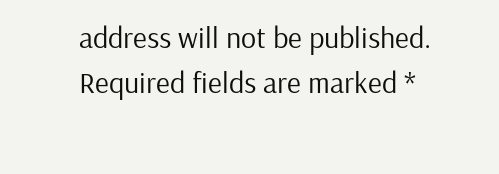address will not be published. Required fields are marked *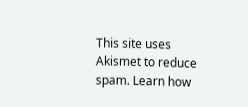This site uses Akismet to reduce spam. Learn how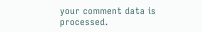your comment data is processed.